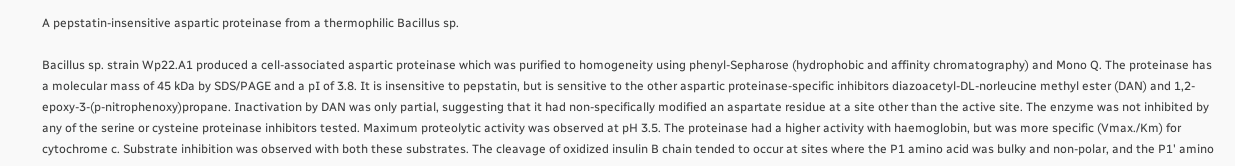A pepstatin-insensitive aspartic proteinase from a thermophilic Bacillus sp.

Bacillus sp. strain Wp22.A1 produced a cell-associated aspartic proteinase which was purified to homogeneity using phenyl-Sepharose (hydrophobic and affinity chromatography) and Mono Q. The proteinase has a molecular mass of 45 kDa by SDS/PAGE and a pI of 3.8. It is insensitive to pepstatin, but is sensitive to the other aspartic proteinase-specific inhibitors diazoacetyl-DL-norleucine methyl ester (DAN) and 1,2-epoxy-3-(p-nitrophenoxy)propane. Inactivation by DAN was only partial, suggesting that it had non-specifically modified an aspartate residue at a site other than the active site. The enzyme was not inhibited by any of the serine or cysteine proteinase inhibitors tested. Maximum proteolytic activity was observed at pH 3.5. The proteinase had a higher activity with haemoglobin, but was more specific (Vmax./Km) for cytochrome c. Substrate inhibition was observed with both these substrates. The cleavage of oxidized insulin B chain tended to occur at sites where the P1 amino acid was bulky and non-polar, and the P1' amino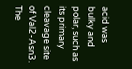acid was bulky and polar, such as its primary cleavage site of Val2-Asn3. The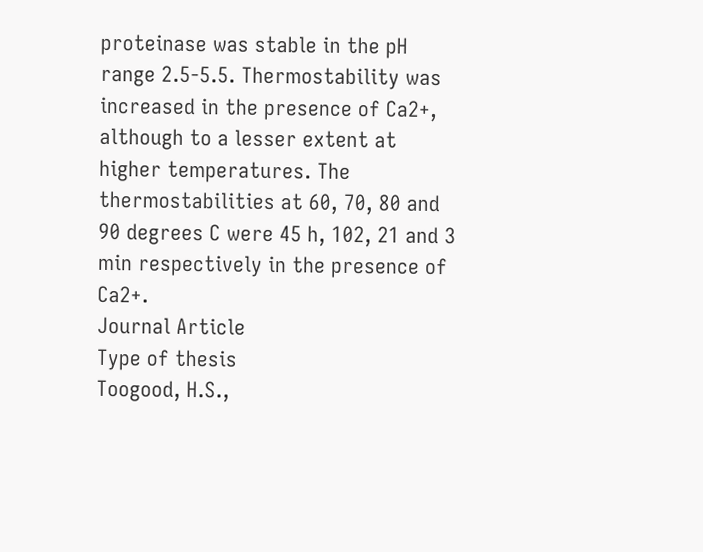proteinase was stable in the pH range 2.5-5.5. Thermostability was increased in the presence of Ca2+, although to a lesser extent at higher temperatures. The thermostabilities at 60, 70, 80 and 90 degrees C were 45 h, 102, 21 and 3 min respectively in the presence of Ca2+.
Journal Article
Type of thesis
Toogood, H.S.,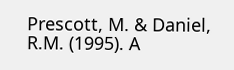Prescott, M. & Daniel, R.M. (1995). A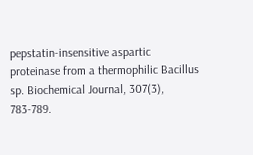pepstatin-insensitive aspartic proteinase from a thermophilic Bacillus sp. Biochemical Journal, 307(3), 783-789.